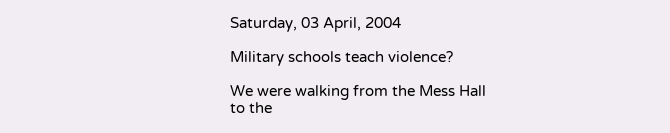Saturday, 03 April, 2004

Military schools teach violence?

We were walking from the Mess Hall to the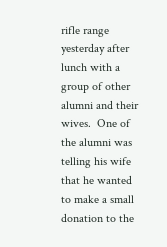rifle range yesterday after lunch with a group of other alumni and their wives.  One of the alumni was telling his wife that he wanted to make a small donation to the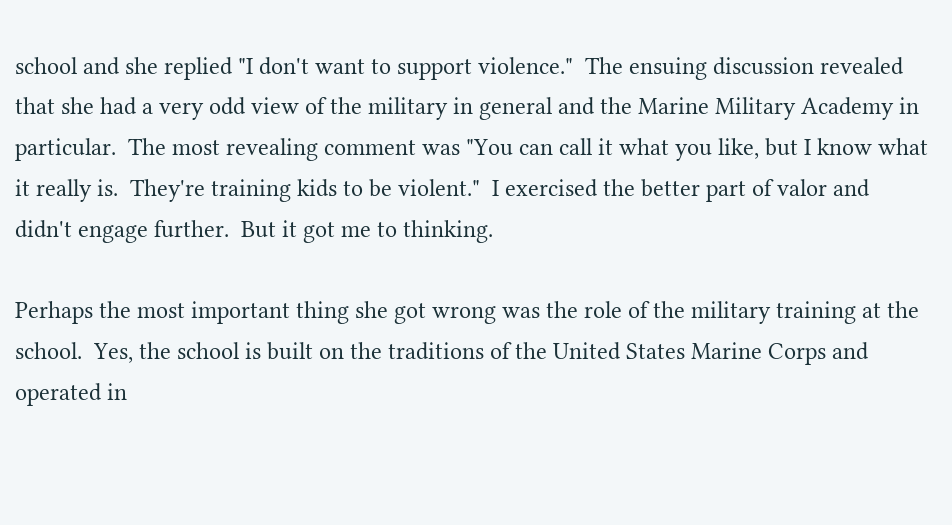school and she replied "I don't want to support violence."  The ensuing discussion revealed that she had a very odd view of the military in general and the Marine Military Academy in particular.  The most revealing comment was "You can call it what you like, but I know what it really is.  They're training kids to be violent."  I exercised the better part of valor and didn't engage further.  But it got me to thinking.

Perhaps the most important thing she got wrong was the role of the military training at the school.  Yes, the school is built on the traditions of the United States Marine Corps and operated in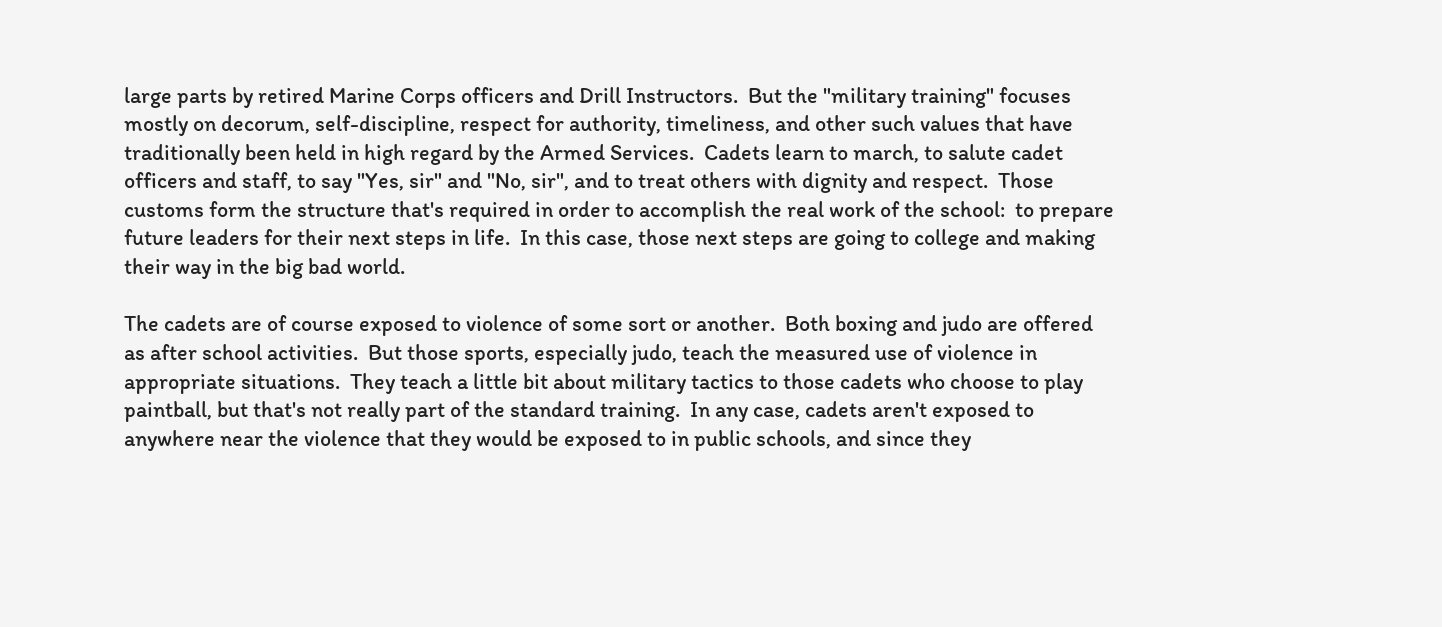large parts by retired Marine Corps officers and Drill Instructors.  But the "military training" focuses mostly on decorum, self-discipline, respect for authority, timeliness, and other such values that have traditionally been held in high regard by the Armed Services.  Cadets learn to march, to salute cadet officers and staff, to say "Yes, sir" and "No, sir", and to treat others with dignity and respect.  Those customs form the structure that's required in order to accomplish the real work of the school:  to prepare future leaders for their next steps in life.  In this case, those next steps are going to college and making their way in the big bad world.

The cadets are of course exposed to violence of some sort or another.  Both boxing and judo are offered as after school activities.  But those sports, especially judo, teach the measured use of violence in appropriate situations.  They teach a little bit about military tactics to those cadets who choose to play paintball, but that's not really part of the standard training.  In any case, cadets aren't exposed to anywhere near the violence that they would be exposed to in public schools, and since they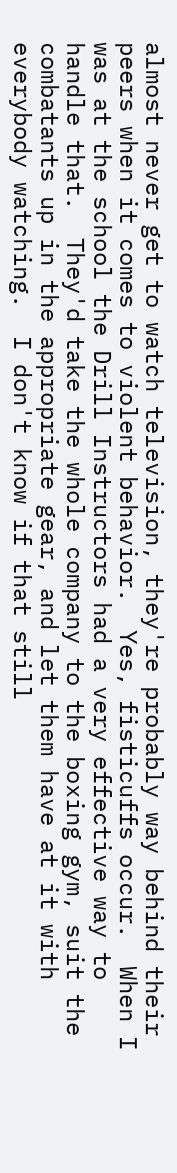almost never get to watch television, they're probably way behind their peers when it comes to violent behavior.  Yes, fisticuffs occur.  When I was at the school the Drill Instructors had a very effective way to handle that.  They'd take the whole company to the boxing gym, suit the combatants up in the appropriate gear, and let them have at it with everybody watching.  I don't know if that still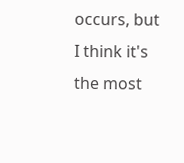occurs, but I think it's the most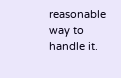reasonable way to handle it.